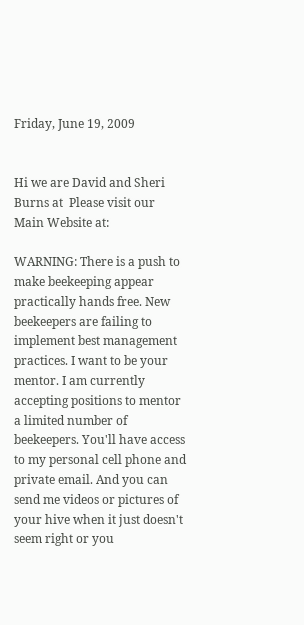Friday, June 19, 2009


Hi we are David and Sheri Burns at  Please visit our Main Website at:

WARNING: There is a push to make beekeeping appear practically hands free. New beekeepers are failing to implement best management practices. I want to be your mentor. I am currently accepting positions to mentor a limited number of beekeepers. You'll have access to my personal cell phone and private email. And you can send me videos or pictures of your hive when it just doesn't seem right or you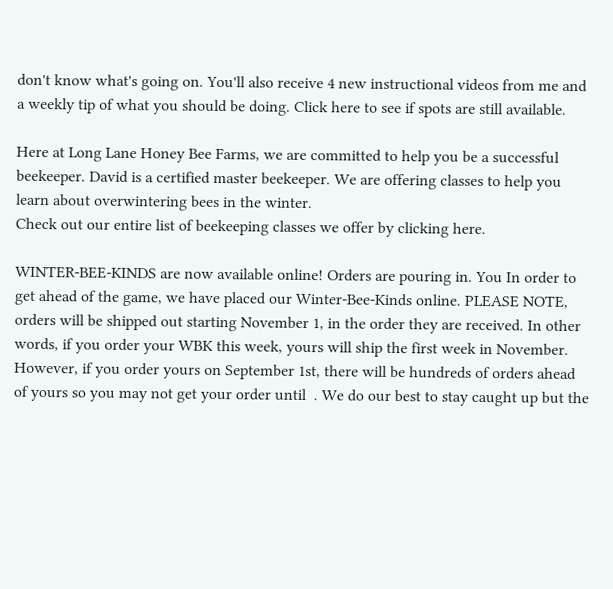don't know what's going on. You'll also receive 4 new instructional videos from me and a weekly tip of what you should be doing. Click here to see if spots are still available.

Here at Long Lane Honey Bee Farms, we are committed to help you be a successful beekeeper. David is a certified master beekeeper. We are offering classes to help you learn about overwintering bees in the winter.
Check out our entire list of beekeeping classes we offer by clicking here.

WINTER-BEE-KINDS are now available online! Orders are pouring in. You In order to get ahead of the game, we have placed our Winter-Bee-Kinds online. PLEASE NOTE, orders will be shipped out starting November 1, in the order they are received. In other words, if you order your WBK this week, yours will ship the first week in November. However, if you order yours on September 1st, there will be hundreds of orders ahead of yours so you may not get your order until  . We do our best to stay caught up but the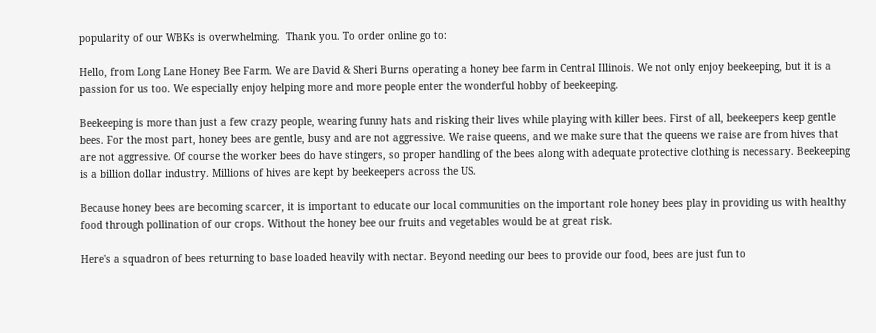popularity of our WBKs is overwhelming.  Thank you. To order online go to:

Hello, from Long Lane Honey Bee Farm. We are David & Sheri Burns operating a honey bee farm in Central Illinois. We not only enjoy beekeeping, but it is a passion for us too. We especially enjoy helping more and more people enter the wonderful hobby of beekeeping.

Beekeeping is more than just a few crazy people, wearing funny hats and risking their lives while playing with killer bees. First of all, beekeepers keep gentle bees. For the most part, honey bees are gentle, busy and are not aggressive. We raise queens, and we make sure that the queens we raise are from hives that are not aggressive. Of course the worker bees do have stingers, so proper handling of the bees along with adequate protective clothing is necessary. Beekeeping is a billion dollar industry. Millions of hives are kept by beekeepers across the US.

Because honey bees are becoming scarcer, it is important to educate our local communities on the important role honey bees play in providing us with healthy food through pollination of our crops. Without the honey bee our fruits and vegetables would be at great risk.

Here's a squadron of bees returning to base loaded heavily with nectar. Beyond needing our bees to provide our food, bees are just fun to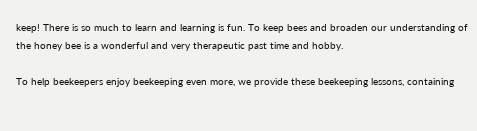keep! There is so much to learn and learning is fun. To keep bees and broaden our understanding of the honey bee is a wonderful and very therapeutic past time and hobby.

To help beekeepers enjoy beekeeping even more, we provide these beekeeping lessons, containing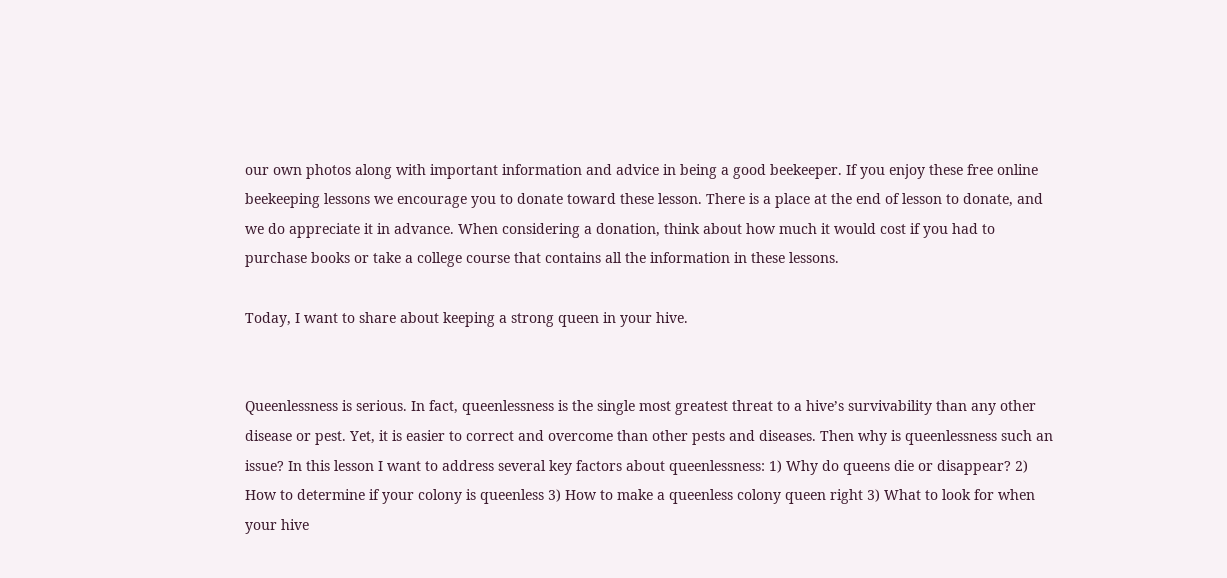our own photos along with important information and advice in being a good beekeeper. If you enjoy these free online beekeeping lessons we encourage you to donate toward these lesson. There is a place at the end of lesson to donate, and we do appreciate it in advance. When considering a donation, think about how much it would cost if you had to purchase books or take a college course that contains all the information in these lessons.

Today, I want to share about keeping a strong queen in your hive.


Queenlessness is serious. In fact, queenlessness is the single most greatest threat to a hive’s survivability than any other disease or pest. Yet, it is easier to correct and overcome than other pests and diseases. Then why is queenlessness such an issue? In this lesson I want to address several key factors about queenlessness: 1) Why do queens die or disappear? 2) How to determine if your colony is queenless 3) How to make a queenless colony queen right 3) What to look for when your hive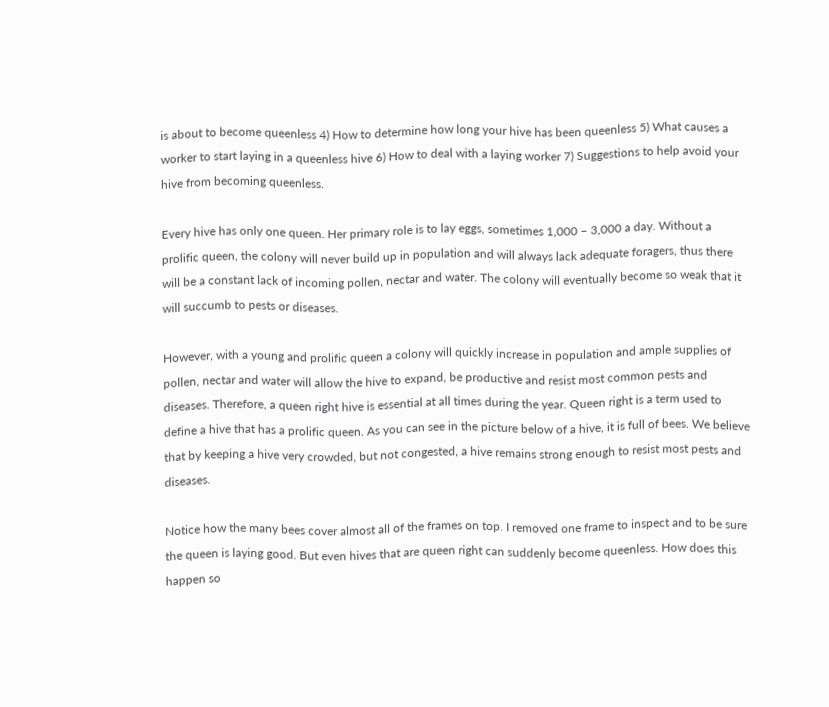is about to become queenless 4) How to determine how long your hive has been queenless 5) What causes a worker to start laying in a queenless hive 6) How to deal with a laying worker 7) Suggestions to help avoid your hive from becoming queenless.

Every hive has only one queen. Her primary role is to lay eggs, sometimes 1,000 – 3,000 a day. Without a prolific queen, the colony will never build up in population and will always lack adequate foragers, thus there will be a constant lack of incoming pollen, nectar and water. The colony will eventually become so weak that it will succumb to pests or diseases.

However, with a young and prolific queen a colony will quickly increase in population and ample supplies of pollen, nectar and water will allow the hive to expand, be productive and resist most common pests and diseases. Therefore, a queen right hive is essential at all times during the year. Queen right is a term used to define a hive that has a prolific queen. As you can see in the picture below of a hive, it is full of bees. We believe that by keeping a hive very crowded, but not congested, a hive remains strong enough to resist most pests and diseases.

Notice how the many bees cover almost all of the frames on top. I removed one frame to inspect and to be sure the queen is laying good. But even hives that are queen right can suddenly become queenless. How does this happen so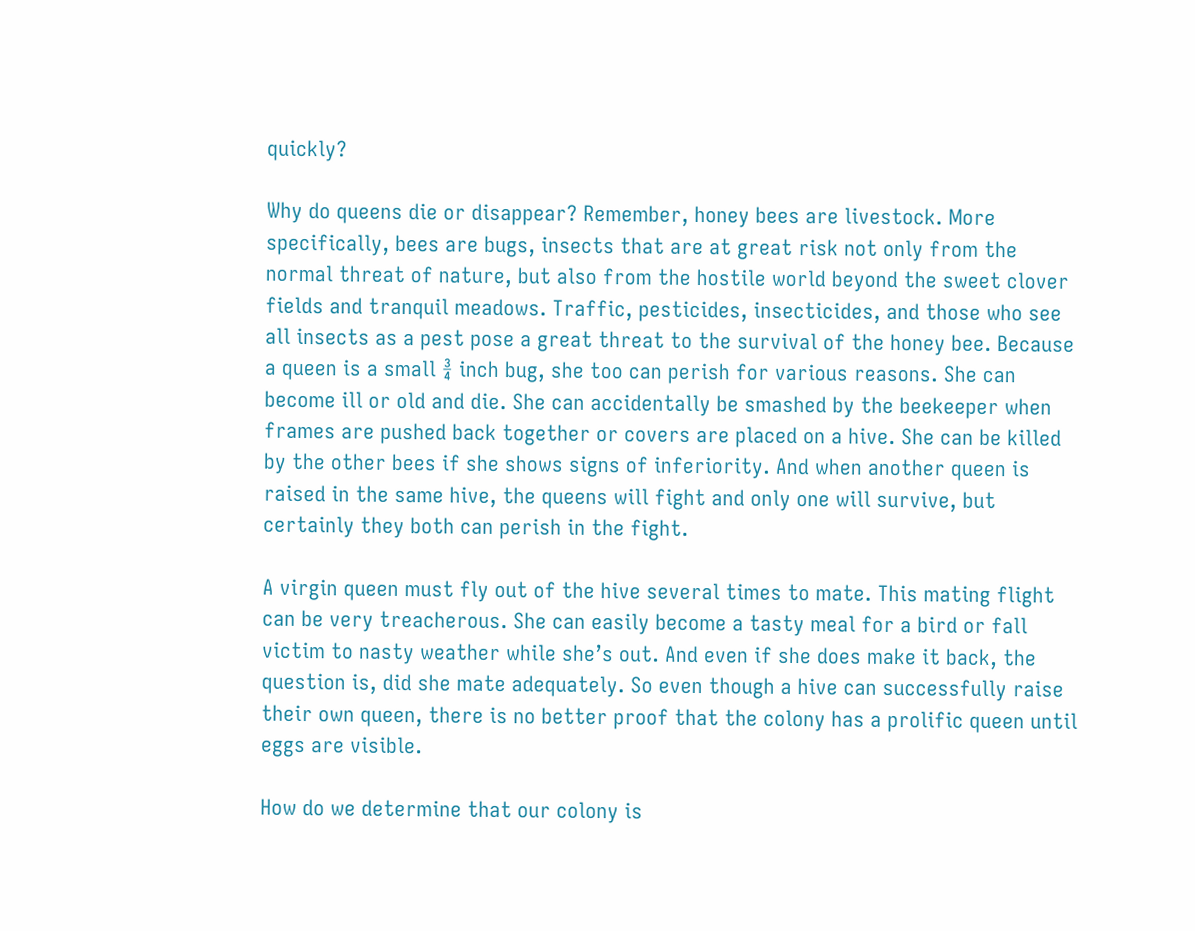quickly?

Why do queens die or disappear? Remember, honey bees are livestock. More specifically, bees are bugs, insects that are at great risk not only from the normal threat of nature, but also from the hostile world beyond the sweet clover fields and tranquil meadows. Traffic, pesticides, insecticides, and those who see all insects as a pest pose a great threat to the survival of the honey bee. Because a queen is a small ¾ inch bug, she too can perish for various reasons. She can become ill or old and die. She can accidentally be smashed by the beekeeper when frames are pushed back together or covers are placed on a hive. She can be killed by the other bees if she shows signs of inferiority. And when another queen is raised in the same hive, the queens will fight and only one will survive, but certainly they both can perish in the fight.

A virgin queen must fly out of the hive several times to mate. This mating flight can be very treacherous. She can easily become a tasty meal for a bird or fall victim to nasty weather while she’s out. And even if she does make it back, the question is, did she mate adequately. So even though a hive can successfully raise their own queen, there is no better proof that the colony has a prolific queen until eggs are visible.

How do we determine that our colony is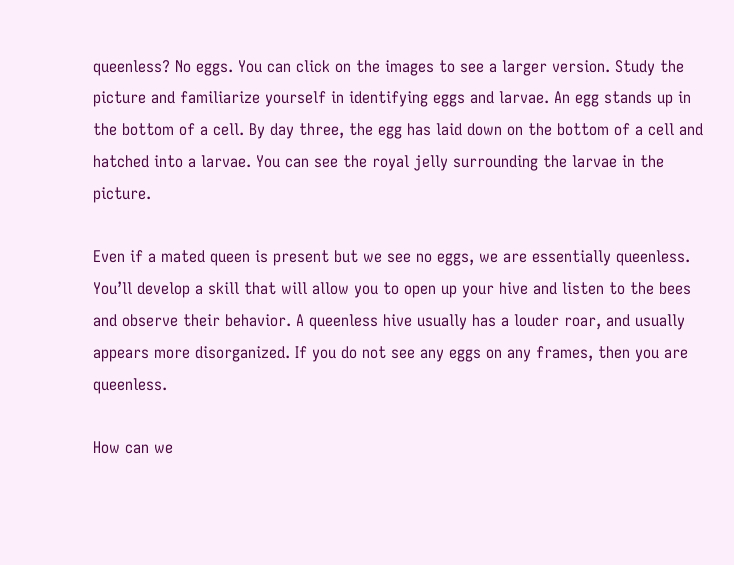queenless? No eggs. You can click on the images to see a larger version. Study the picture and familiarize yourself in identifying eggs and larvae. An egg stands up in the bottom of a cell. By day three, the egg has laid down on the bottom of a cell and hatched into a larvae. You can see the royal jelly surrounding the larvae in the picture.

Even if a mated queen is present but we see no eggs, we are essentially queenless. You’ll develop a skill that will allow you to open up your hive and listen to the bees and observe their behavior. A queenless hive usually has a louder roar, and usually appears more disorganized. If you do not see any eggs on any frames, then you are queenless.

How can we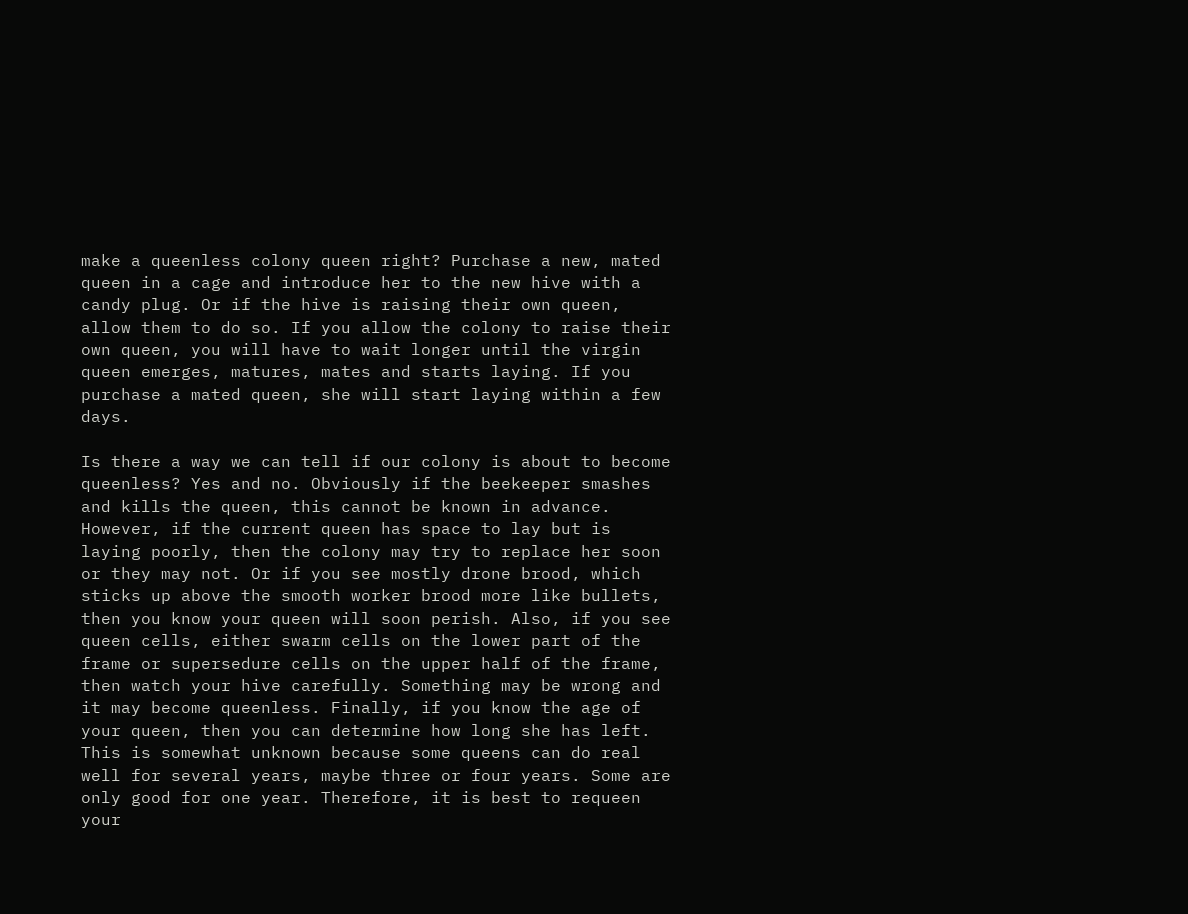make a queenless colony queen right? Purchase a new, mated queen in a cage and introduce her to the new hive with a candy plug. Or if the hive is raising their own queen, allow them to do so. If you allow the colony to raise their own queen, you will have to wait longer until the virgin queen emerges, matures, mates and starts laying. If you purchase a mated queen, she will start laying within a few days.

Is there a way we can tell if our colony is about to become queenless? Yes and no. Obviously if the beekeeper smashes and kills the queen, this cannot be known in advance. However, if the current queen has space to lay but is laying poorly, then the colony may try to replace her soon or they may not. Or if you see mostly drone brood, which sticks up above the smooth worker brood more like bullets, then you know your queen will soon perish. Also, if you see queen cells, either swarm cells on the lower part of the frame or supersedure cells on the upper half of the frame, then watch your hive carefully. Something may be wrong and it may become queenless. Finally, if you know the age of your queen, then you can determine how long she has left. This is somewhat unknown because some queens can do real well for several years, maybe three or four years. Some are only good for one year. Therefore, it is best to requeen your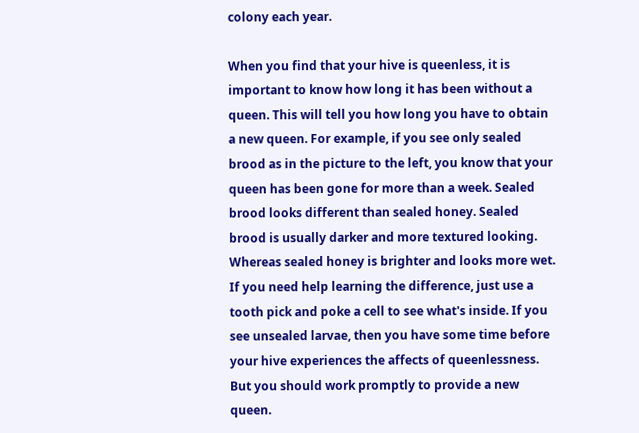colony each year.

When you find that your hive is queenless, it is important to know how long it has been without a queen. This will tell you how long you have to obtain a new queen. For example, if you see only sealed brood as in the picture to the left, you know that your queen has been gone for more than a week. Sealed brood looks different than sealed honey. Sealed brood is usually darker and more textured looking. Whereas sealed honey is brighter and looks more wet. If you need help learning the difference, just use a tooth pick and poke a cell to see what's inside. If you see unsealed larvae, then you have some time before your hive experiences the affects of queenlessness. But you should work promptly to provide a new queen.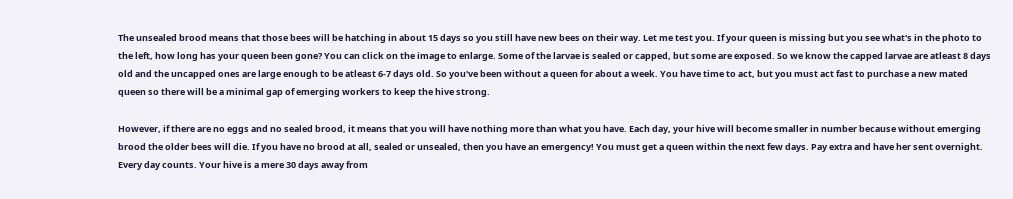The unsealed brood means that those bees will be hatching in about 15 days so you still have new bees on their way. Let me test you. If your queen is missing but you see what's in the photo to the left, how long has your queen been gone? You can click on the image to enlarge. Some of the larvae is sealed or capped, but some are exposed. So we know the capped larvae are atleast 8 days old and the uncapped ones are large enough to be atleast 6-7 days old. So you've been without a queen for about a week. You have time to act, but you must act fast to purchase a new mated queen so there will be a minimal gap of emerging workers to keep the hive strong.

However, if there are no eggs and no sealed brood, it means that you will have nothing more than what you have. Each day, your hive will become smaller in number because without emerging brood the older bees will die. If you have no brood at all, sealed or unsealed, then you have an emergency! You must get a queen within the next few days. Pay extra and have her sent overnight. Every day counts. Your hive is a mere 30 days away from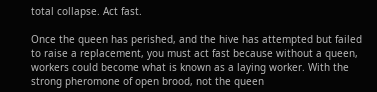total collapse. Act fast.

Once the queen has perished, and the hive has attempted but failed to raise a replacement, you must act fast because without a queen, workers could become what is known as a laying worker. With the strong pheromone of open brood, not the queen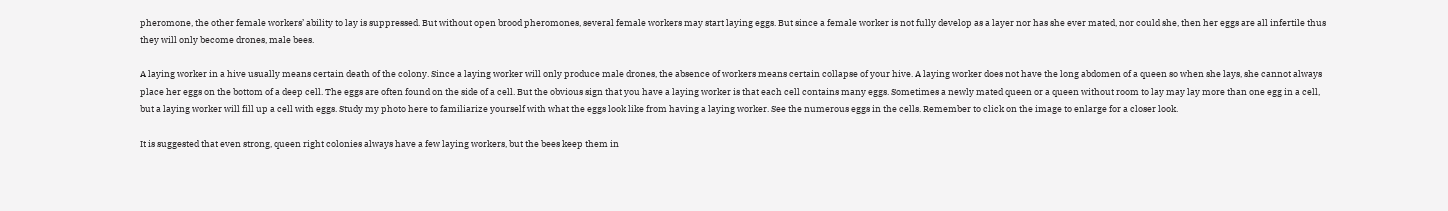pheromone, the other female workers’ ability to lay is suppressed. But without open brood pheromones, several female workers may start laying eggs. But since a female worker is not fully develop as a layer nor has she ever mated, nor could she, then her eggs are all infertile thus they will only become drones, male bees.

A laying worker in a hive usually means certain death of the colony. Since a laying worker will only produce male drones, the absence of workers means certain collapse of your hive. A laying worker does not have the long abdomen of a queen so when she lays, she cannot always place her eggs on the bottom of a deep cell. The eggs are often found on the side of a cell. But the obvious sign that you have a laying worker is that each cell contains many eggs. Sometimes a newly mated queen or a queen without room to lay may lay more than one egg in a cell, but a laying worker will fill up a cell with eggs. Study my photo here to familiarize yourself with what the eggs look like from having a laying worker. See the numerous eggs in the cells. Remember to click on the image to enlarge for a closer look.

It is suggested that even strong, queen right colonies always have a few laying workers, but the bees keep them in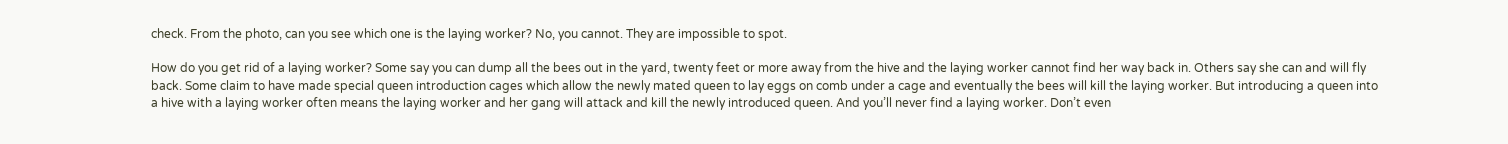check. From the photo, can you see which one is the laying worker? No, you cannot. They are impossible to spot.

How do you get rid of a laying worker? Some say you can dump all the bees out in the yard, twenty feet or more away from the hive and the laying worker cannot find her way back in. Others say she can and will fly back. Some claim to have made special queen introduction cages which allow the newly mated queen to lay eggs on comb under a cage and eventually the bees will kill the laying worker. But introducing a queen into a hive with a laying worker often means the laying worker and her gang will attack and kill the newly introduced queen. And you’ll never find a laying worker. Don’t even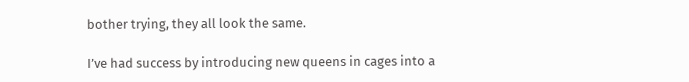bother trying, they all look the same.

I’ve had success by introducing new queens in cages into a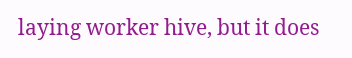laying worker hive, but it does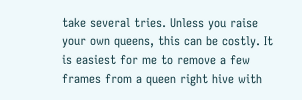take several tries. Unless you raise your own queens, this can be costly. It is easiest for me to remove a few frames from a queen right hive with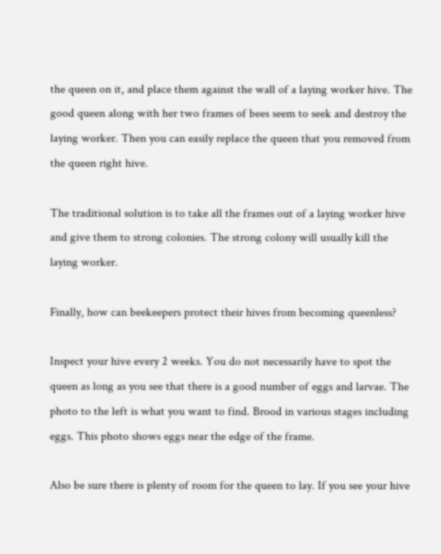the queen on it, and place them against the wall of a laying worker hive. The good queen along with her two frames of bees seem to seek and destroy the laying worker. Then you can easily replace the queen that you removed from the queen right hive.

The traditional solution is to take all the frames out of a laying worker hive and give them to strong colonies. The strong colony will usually kill the laying worker.

Finally, how can beekeepers protect their hives from becoming queenless?

Inspect your hive every 2 weeks. You do not necessarily have to spot the queen as long as you see that there is a good number of eggs and larvae. The photo to the left is what you want to find. Brood in various stages including eggs. This photo shows eggs near the edge of the frame.

Also be sure there is plenty of room for the queen to lay. If you see your hive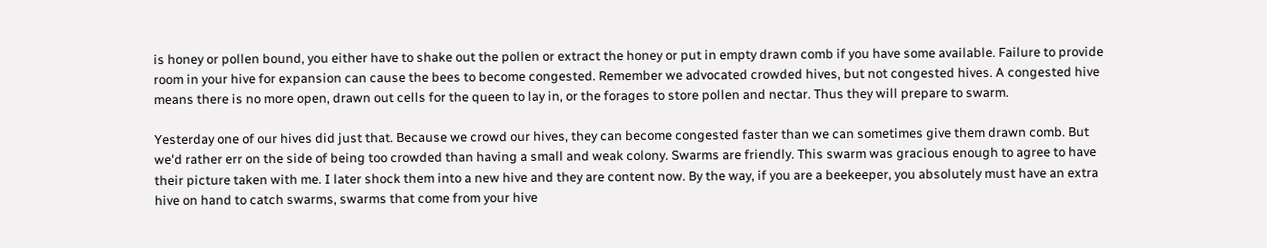is honey or pollen bound, you either have to shake out the pollen or extract the honey or put in empty drawn comb if you have some available. Failure to provide room in your hive for expansion can cause the bees to become congested. Remember we advocated crowded hives, but not congested hives. A congested hive means there is no more open, drawn out cells for the queen to lay in, or the forages to store pollen and nectar. Thus they will prepare to swarm.

Yesterday one of our hives did just that. Because we crowd our hives, they can become congested faster than we can sometimes give them drawn comb. But we'd rather err on the side of being too crowded than having a small and weak colony. Swarms are friendly. This swarm was gracious enough to agree to have their picture taken with me. I later shock them into a new hive and they are content now. By the way, if you are a beekeeper, you absolutely must have an extra hive on hand to catch swarms, swarms that come from your hive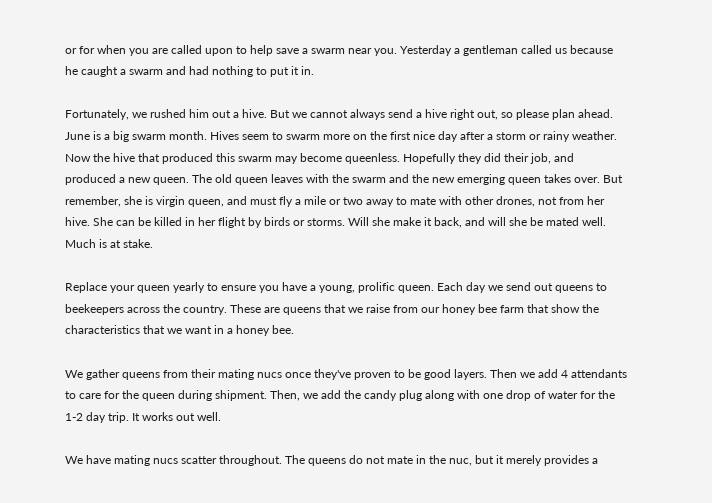or for when you are called upon to help save a swarm near you. Yesterday a gentleman called us because he caught a swarm and had nothing to put it in.

Fortunately, we rushed him out a hive. But we cannot always send a hive right out, so please plan ahead. June is a big swarm month. Hives seem to swarm more on the first nice day after a storm or rainy weather. Now the hive that produced this swarm may become queenless. Hopefully they did their job, and produced a new queen. The old queen leaves with the swarm and the new emerging queen takes over. But remember, she is virgin queen, and must fly a mile or two away to mate with other drones, not from her hive. She can be killed in her flight by birds or storms. Will she make it back, and will she be mated well. Much is at stake.

Replace your queen yearly to ensure you have a young, prolific queen. Each day we send out queens to beekeepers across the country. These are queens that we raise from our honey bee farm that show the characteristics that we want in a honey bee.

We gather queens from their mating nucs once they've proven to be good layers. Then we add 4 attendants to care for the queen during shipment. Then, we add the candy plug along with one drop of water for the 1-2 day trip. It works out well.

We have mating nucs scatter throughout. The queens do not mate in the nuc, but it merely provides a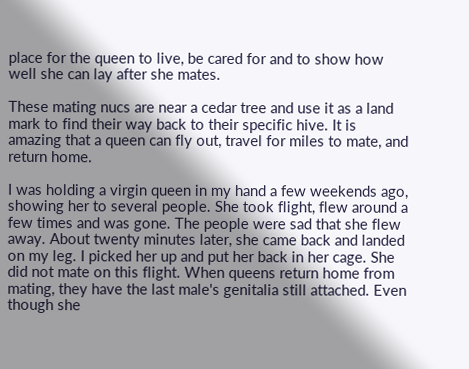place for the queen to live, be cared for and to show how well she can lay after she mates.

These mating nucs are near a cedar tree and use it as a land mark to find their way back to their specific hive. It is amazing that a queen can fly out, travel for miles to mate, and return home.

I was holding a virgin queen in my hand a few weekends ago, showing her to several people. She took flight, flew around a few times and was gone. The people were sad that she flew away. About twenty minutes later, she came back and landed on my leg. I picked her up and put her back in her cage. She did not mate on this flight. When queens return home from mating, they have the last male's genitalia still attached. Even though she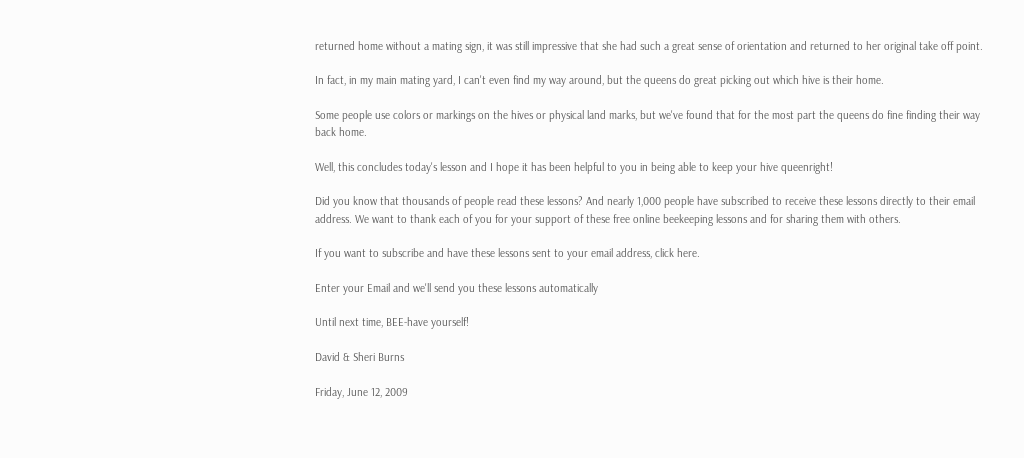returned home without a mating sign, it was still impressive that she had such a great sense of orientation and returned to her original take off point.

In fact, in my main mating yard, I can't even find my way around, but the queens do great picking out which hive is their home.

Some people use colors or markings on the hives or physical land marks, but we've found that for the most part the queens do fine finding their way back home.

Well, this concludes today's lesson and I hope it has been helpful to you in being able to keep your hive queenright!

Did you know that thousands of people read these lessons? And nearly 1,000 people have subscribed to receive these lessons directly to their email address. We want to thank each of you for your support of these free online beekeeping lessons and for sharing them with others.

If you want to subscribe and have these lessons sent to your email address, click here.

Enter your Email and we'll send you these lessons automatically

Until next time, BEE-have yourself!

David & Sheri Burns

Friday, June 12, 2009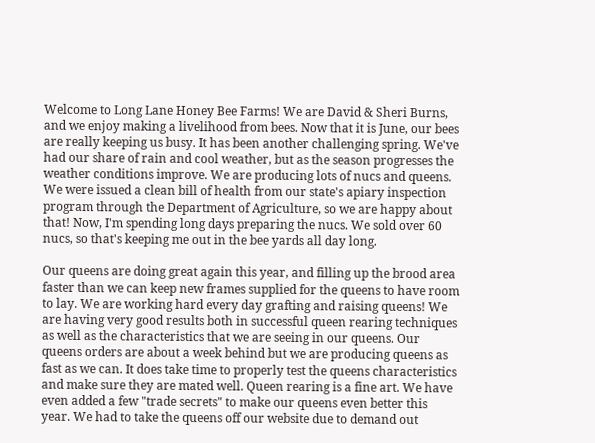Welcome to Long Lane Honey Bee Farms! We are David & Sheri Burns, and we enjoy making a livelihood from bees. Now that it is June, our bees are really keeping us busy. It has been another challenging spring. We've had our share of rain and cool weather, but as the season progresses the weather conditions improve. We are producing lots of nucs and queens. We were issued a clean bill of health from our state's apiary inspection program through the Department of Agriculture, so we are happy about that! Now, I'm spending long days preparing the nucs. We sold over 60 nucs, so that's keeping me out in the bee yards all day long.

Our queens are doing great again this year, and filling up the brood area faster than we can keep new frames supplied for the queens to have room to lay. We are working hard every day grafting and raising queens! We are having very good results both in successful queen rearing techniques as well as the characteristics that we are seeing in our queens. Our queens orders are about a week behind but we are producing queens as fast as we can. It does take time to properly test the queens characteristics and make sure they are mated well. Queen rearing is a fine art. We have even added a few "trade secrets" to make our queens even better this year. We had to take the queens off our website due to demand out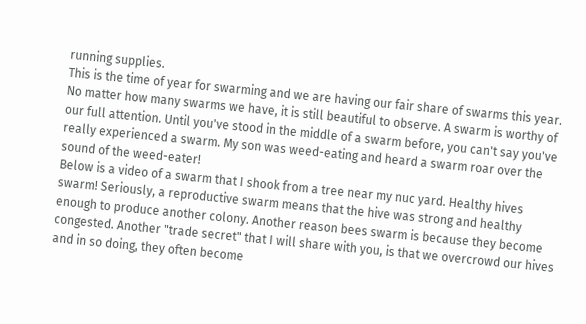running supplies.
This is the time of year for swarming and we are having our fair share of swarms this year. No matter how many swarms we have, it is still beautiful to observe. A swarm is worthy of our full attention. Until you've stood in the middle of a swarm before, you can't say you've really experienced a swarm. My son was weed-eating and heard a swarm roar over the sound of the weed-eater!
Below is a video of a swarm that I shook from a tree near my nuc yard. Healthy hives swarm! Seriously, a reproductive swarm means that the hive was strong and healthy enough to produce another colony. Another reason bees swarm is because they become congested. Another "trade secret" that I will share with you, is that we overcrowd our hives and in so doing, they often become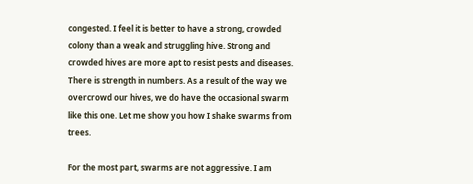congested. I feel it is better to have a strong, crowded colony than a weak and struggling hive. Strong and crowded hives are more apt to resist pests and diseases. There is strength in numbers. As a result of the way we overcrowd our hives, we do have the occasional swarm like this one. Let me show you how I shake swarms from trees.

For the most part, swarms are not aggressive. I am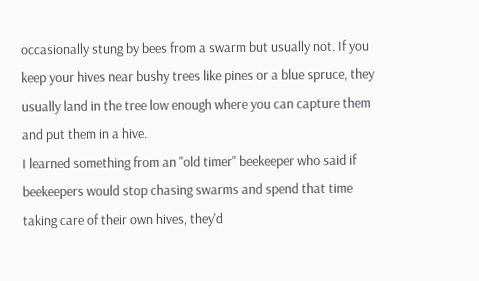occasionally stung by bees from a swarm but usually not. If you keep your hives near bushy trees like pines or a blue spruce, they usually land in the tree low enough where you can capture them and put them in a hive.
I learned something from an "old timer" beekeeper who said if beekeepers would stop chasing swarms and spend that time taking care of their own hives, they'd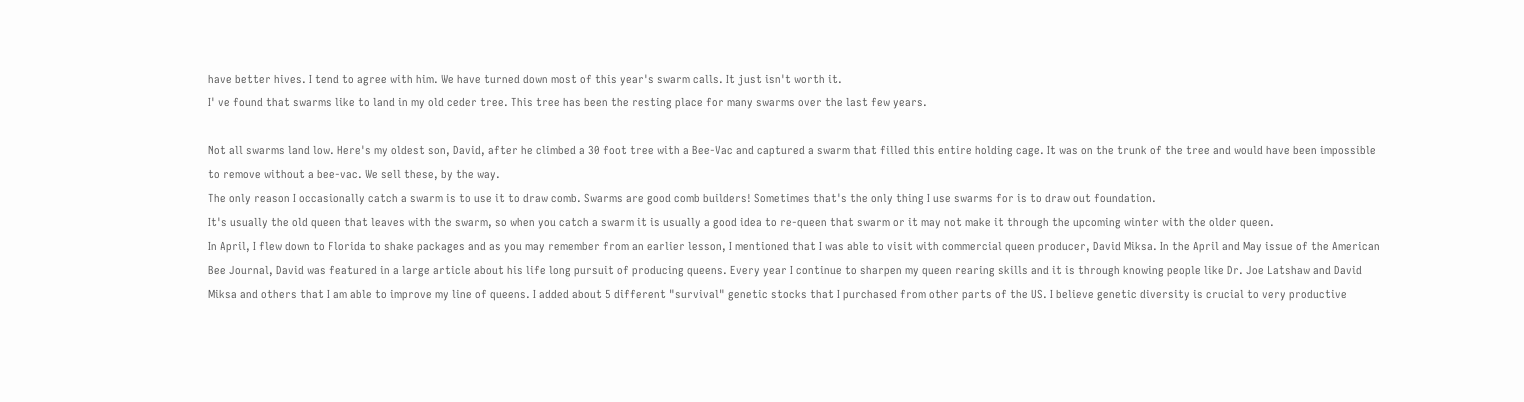have better hives. I tend to agree with him. We have turned down most of this year's swarm calls. It just isn't worth it.
I' ve found that swarms like to land in my old ceder tree. This tree has been the resting place for many swarms over the last few years.

Not all swarms land low. Here's my oldest son, David, after he climbed a 30 foot tree with a Bee-Vac and captured a swarm that filled this entire holding cage. It was on the trunk of the tree and would have been impossible to remove without a bee-vac. We sell these, by the way.
The only reason I occasionally catch a swarm is to use it to draw comb. Swarms are good comb builders! Sometimes that's the only thing I use swarms for is to draw out foundation.
It's usually the old queen that leaves with the swarm, so when you catch a swarm it is usually a good idea to re-queen that swarm or it may not make it through the upcoming winter with the older queen.
In April, I flew down to Florida to shake packages and as you may remember from an earlier lesson, I mentioned that I was able to visit with commercial queen producer, David Miksa. In the April and May issue of the American Bee Journal, David was featured in a large article about his life long pursuit of producing queens. Every year I continue to sharpen my queen rearing skills and it is through knowing people like Dr. Joe Latshaw and David Miksa and others that I am able to improve my line of queens. I added about 5 different "survival" genetic stocks that I purchased from other parts of the US. I believe genetic diversity is crucial to very productive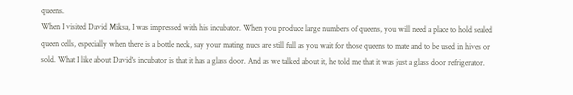queens.
When I visited David Miksa, I was impressed with his incubator. When you produce large numbers of queens, you will need a place to hold sealed queen cells, especially when there is a bottle neck, say your mating nucs are still full as you wait for those queens to mate and to be used in hives or sold. What I like about David's incubator is that it has a glass door. And as we talked about it, he told me that it was just a glass door refrigerator.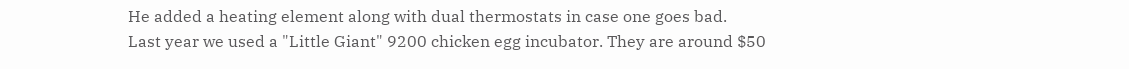He added a heating element along with dual thermostats in case one goes bad.
Last year we used a "Little Giant" 9200 chicken egg incubator. They are around $50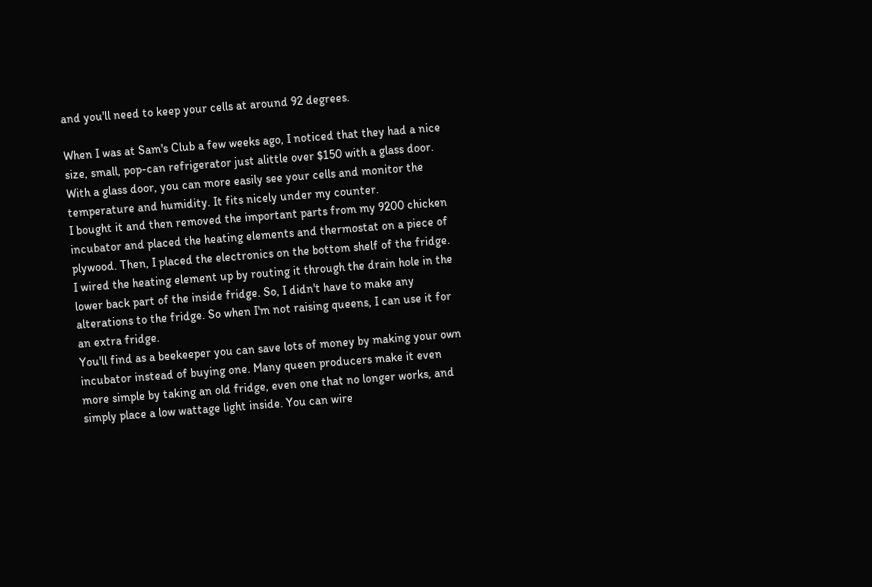and you'll need to keep your cells at around 92 degrees.

When I was at Sam's Club a few weeks ago, I noticed that they had a nice size, small, pop-can refrigerator just alittle over $150 with a glass door. With a glass door, you can more easily see your cells and monitor the temperature and humidity. It fits nicely under my counter.
I bought it and then removed the important parts from my 9200 chicken incubator and placed the heating elements and thermostat on a piece of plywood. Then, I placed the electronics on the bottom shelf of the fridge.
I wired the heating element up by routing it through the drain hole in the lower back part of the inside fridge. So, I didn't have to make any alterations to the fridge. So when I'm not raising queens, I can use it for an extra fridge.
You'll find as a beekeeper you can save lots of money by making your own incubator instead of buying one. Many queen producers make it even more simple by taking an old fridge, even one that no longer works, and simply place a low wattage light inside. You can wire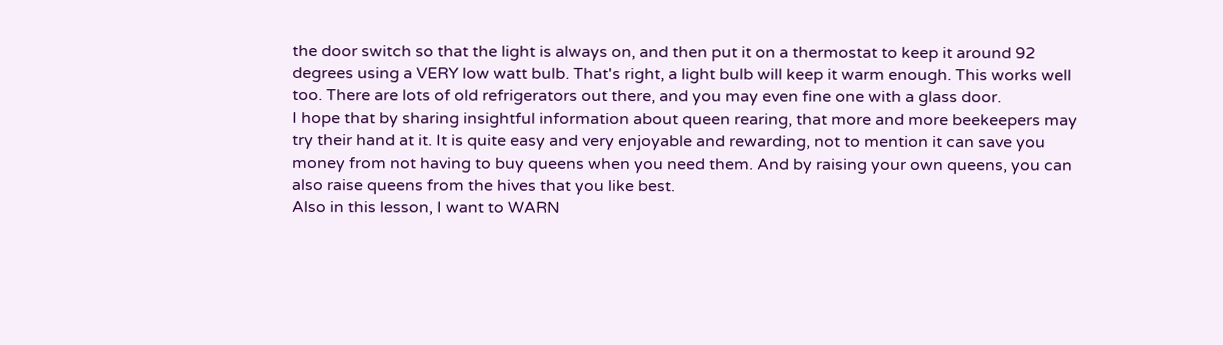the door switch so that the light is always on, and then put it on a thermostat to keep it around 92 degrees using a VERY low watt bulb. That's right, a light bulb will keep it warm enough. This works well too. There are lots of old refrigerators out there, and you may even fine one with a glass door.
I hope that by sharing insightful information about queen rearing, that more and more beekeepers may try their hand at it. It is quite easy and very enjoyable and rewarding, not to mention it can save you money from not having to buy queens when you need them. And by raising your own queens, you can also raise queens from the hives that you like best.
Also in this lesson, I want to WARN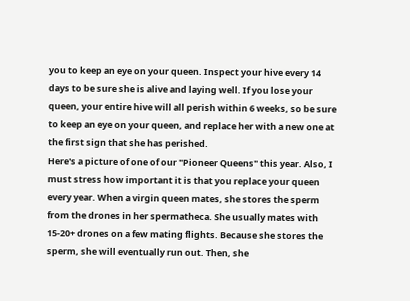you to keep an eye on your queen. Inspect your hive every 14 days to be sure she is alive and laying well. If you lose your queen, your entire hive will all perish within 6 weeks, so be sure to keep an eye on your queen, and replace her with a new one at the first sign that she has perished.
Here's a picture of one of our "Pioneer Queens" this year. Also, I must stress how important it is that you replace your queen every year. When a virgin queen mates, she stores the sperm from the drones in her spermatheca. She usually mates with 15-20+ drones on a few mating flights. Because she stores the sperm, she will eventually run out. Then, she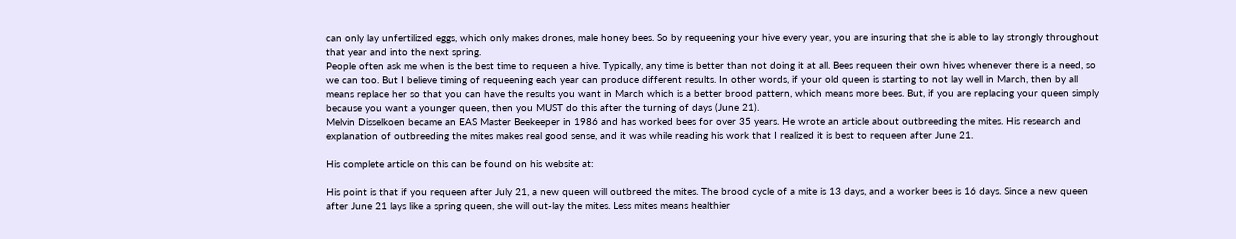can only lay unfertilized eggs, which only makes drones, male honey bees. So by requeening your hive every year, you are insuring that she is able to lay strongly throughout that year and into the next spring.
People often ask me when is the best time to requeen a hive. Typically, any time is better than not doing it at all. Bees requeen their own hives whenever there is a need, so we can too. But I believe timing of requeening each year can produce different results. In other words, if your old queen is starting to not lay well in March, then by all means replace her so that you can have the results you want in March which is a better brood pattern, which means more bees. But, if you are replacing your queen simply because you want a younger queen, then you MUST do this after the turning of days (June 21).
Melvin Disselkoen became an EAS Master Beekeeper in 1986 and has worked bees for over 35 years. He wrote an article about outbreeding the mites. His research and explanation of outbreeding the mites makes real good sense, and it was while reading his work that I realized it is best to requeen after June 21.

His complete article on this can be found on his website at:

His point is that if you requeen after July 21, a new queen will outbreed the mites. The brood cycle of a mite is 13 days, and a worker bees is 16 days. Since a new queen after June 21 lays like a spring queen, she will out-lay the mites. Less mites means healthier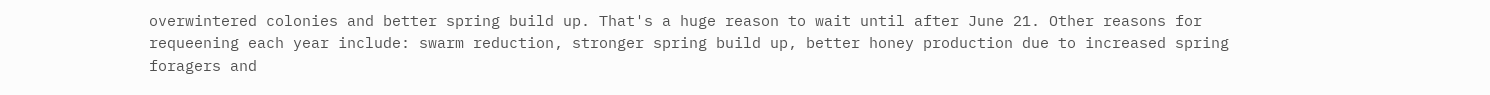overwintered colonies and better spring build up. That's a huge reason to wait until after June 21. Other reasons for requeening each year include: swarm reduction, stronger spring build up, better honey production due to increased spring foragers and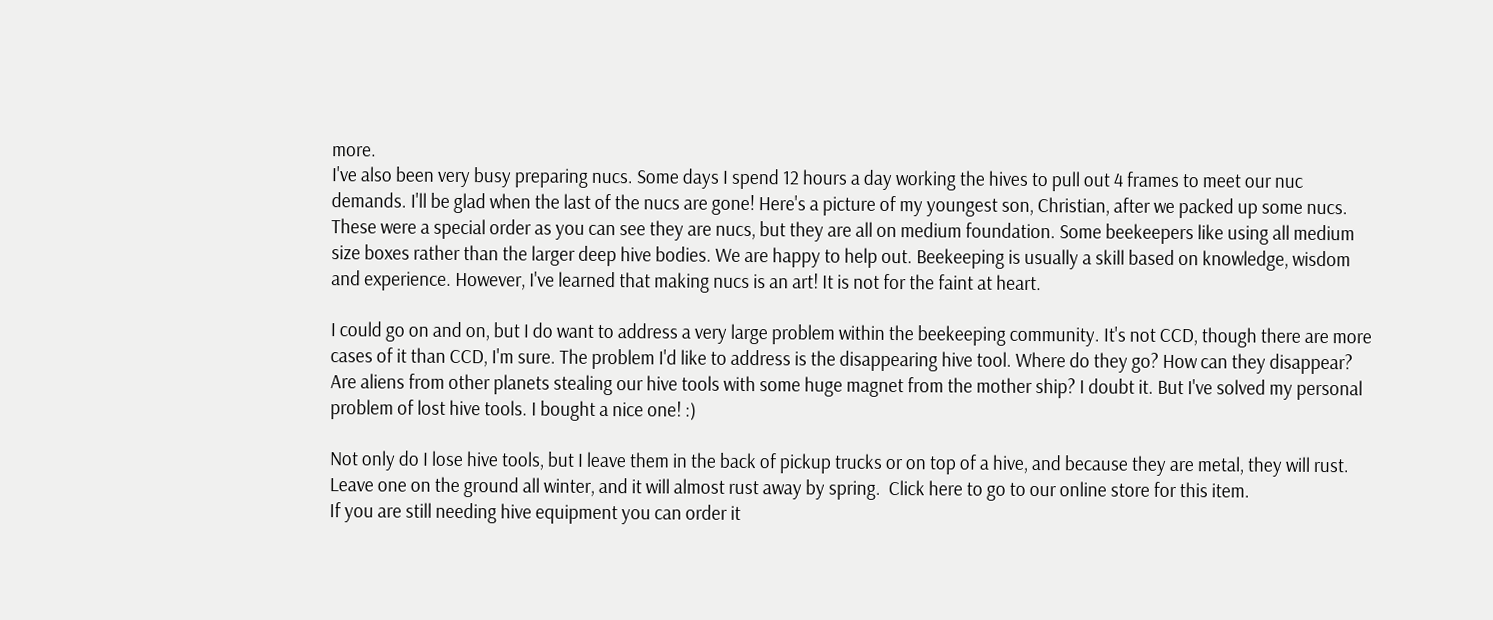more.
I've also been very busy preparing nucs. Some days I spend 12 hours a day working the hives to pull out 4 frames to meet our nuc demands. I'll be glad when the last of the nucs are gone! Here's a picture of my youngest son, Christian, after we packed up some nucs. These were a special order as you can see they are nucs, but they are all on medium foundation. Some beekeepers like using all medium size boxes rather than the larger deep hive bodies. We are happy to help out. Beekeeping is usually a skill based on knowledge, wisdom and experience. However, I've learned that making nucs is an art! It is not for the faint at heart.

I could go on and on, but I do want to address a very large problem within the beekeeping community. It's not CCD, though there are more cases of it than CCD, I'm sure. The problem I'd like to address is the disappearing hive tool. Where do they go? How can they disappear? Are aliens from other planets stealing our hive tools with some huge magnet from the mother ship? I doubt it. But I've solved my personal problem of lost hive tools. I bought a nice one! :)

Not only do I lose hive tools, but I leave them in the back of pickup trucks or on top of a hive, and because they are metal, they will rust. Leave one on the ground all winter, and it will almost rust away by spring.  Click here to go to our online store for this item.
If you are still needing hive equipment you can order it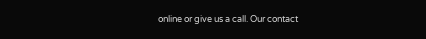online or give us a call. Our contact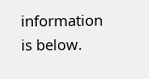information is below.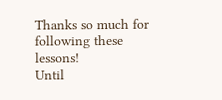Thanks so much for following these lessons!
Until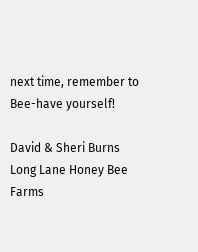next time, remember to Bee-have yourself!

David & Sheri Burns
Long Lane Honey Bee Farms